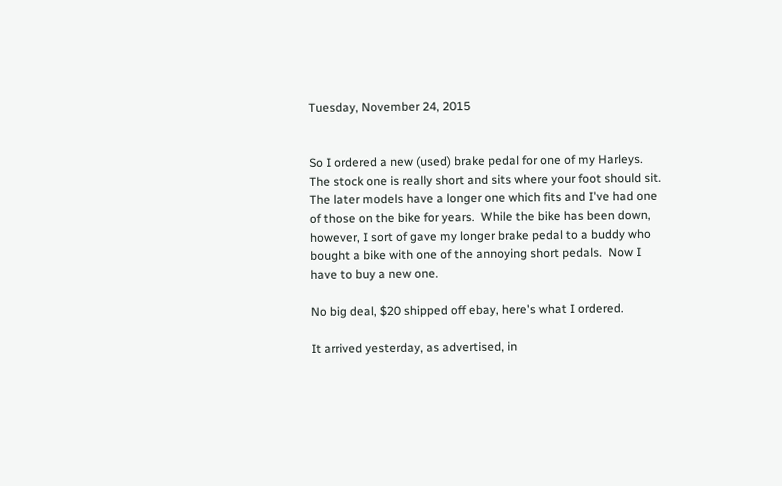Tuesday, November 24, 2015


So I ordered a new (used) brake pedal for one of my Harleys.  The stock one is really short and sits where your foot should sit.  The later models have a longer one which fits and I've had one of those on the bike for years.  While the bike has been down, however, I sort of gave my longer brake pedal to a buddy who bought a bike with one of the annoying short pedals.  Now I have to buy a new one.

No big deal, $20 shipped off ebay, here's what I ordered.

It arrived yesterday, as advertised, in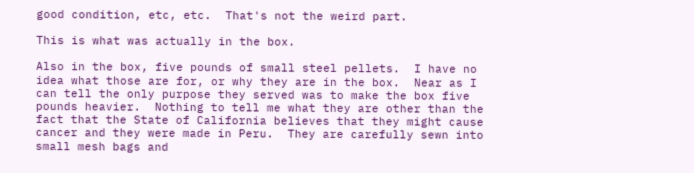good condition, etc, etc.  That's not the weird part.

This is what was actually in the box.

Also in the box, five pounds of small steel pellets.  I have no idea what those are for, or why they are in the box.  Near as I can tell the only purpose they served was to make the box five pounds heavier.  Nothing to tell me what they are other than the fact that the State of California believes that they might cause cancer and they were made in Peru.  They are carefully sewn into small mesh bags and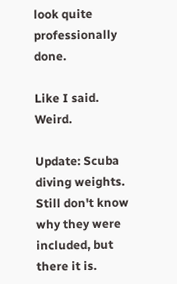look quite professionally done.

Like I said.  Weird.

Update: Scuba diving weights.  Still don't know why they were included, but there it is.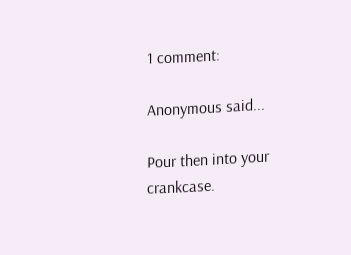1 comment:

Anonymous said...

Pour then into your crankcase.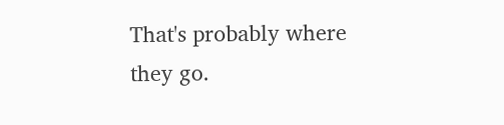That's probably where they go.